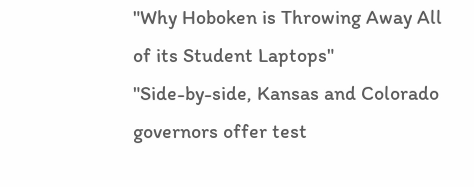"Why Hoboken is Throwing Away All of its Student Laptops"
"Side-by-side, Kansas and Colorado governors offer test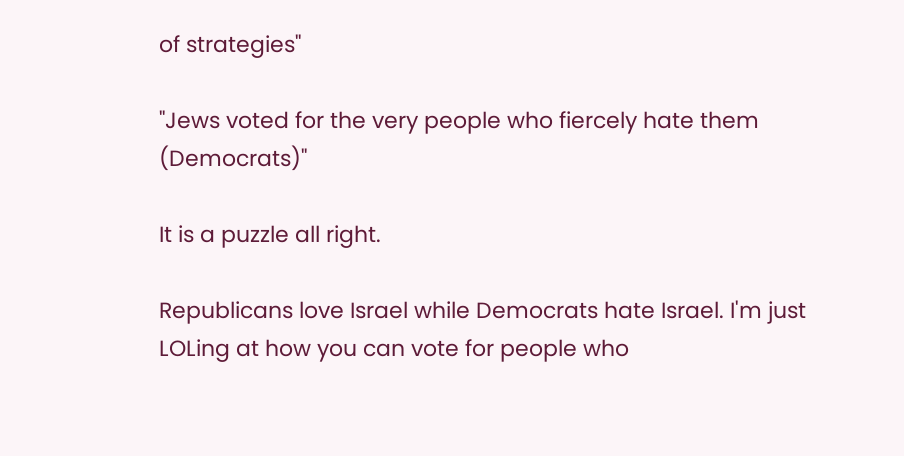of strategies"

"Jews voted for the very people who fiercely hate them (Democrats)"

It is a puzzle all right.

Republicans love Israel while Democrats hate Israel. I'm just LOLing at how you can vote for people who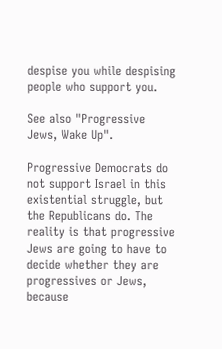despise you while despising people who support you.

See also "Progressive Jews, Wake Up".

Progressive Democrats do not support Israel in this existential struggle, but the Republicans do. The reality is that progressive Jews are going to have to decide whether they are progressives or Jews, because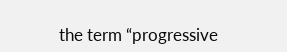the term “progressive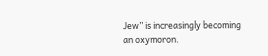Jew” is increasingly becoming an oxymoron.